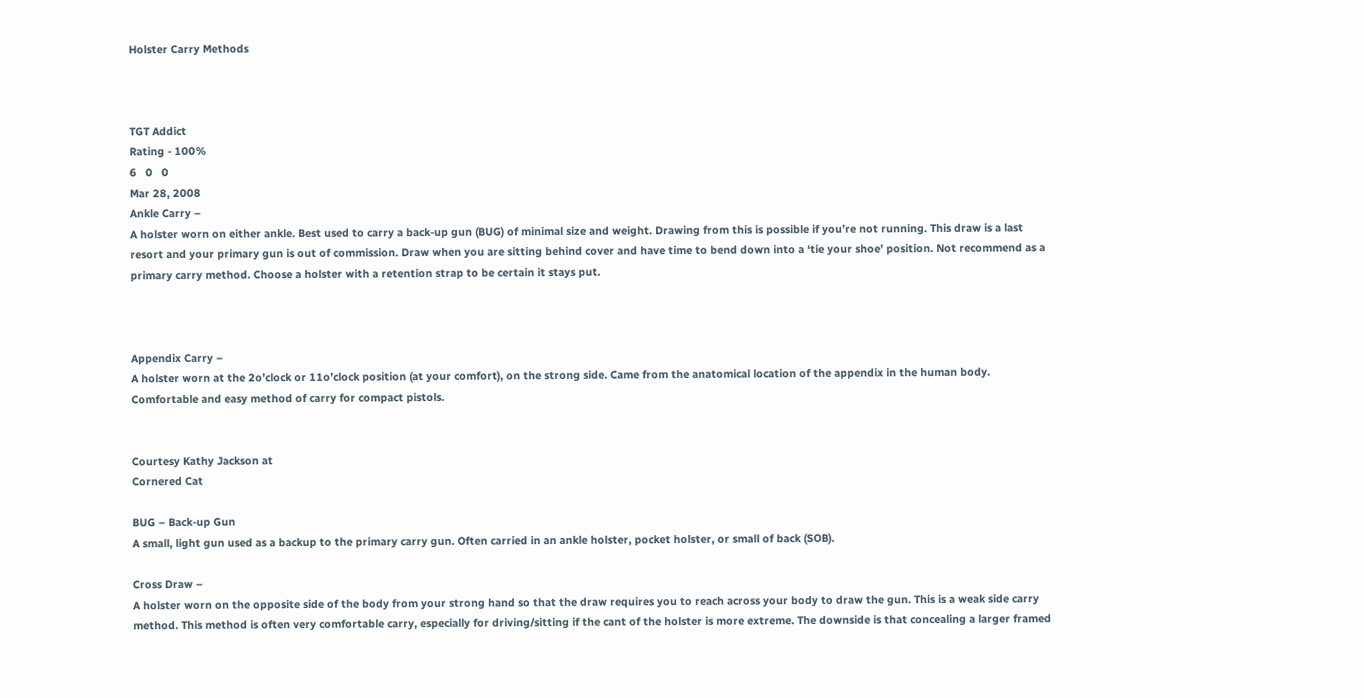Holster Carry Methods



TGT Addict
Rating - 100%
6   0   0
Mar 28, 2008
Ankle Carry –
A holster worn on either ankle. Best used to carry a back-up gun (BUG) of minimal size and weight. Drawing from this is possible if you’re not running. This draw is a last resort and your primary gun is out of commission. Draw when you are sitting behind cover and have time to bend down into a ‘tie your shoe’ position. Not recommend as a primary carry method. Choose a holster with a retention strap to be certain it stays put.



Appendix Carry –
A holster worn at the 2o’clock or 11o’clock position (at your comfort), on the strong side. Came from the anatomical location of the appendix in the human body. Comfortable and easy method of carry for compact pistols.


Courtesy Kathy Jackson at
Cornered Cat

BUG – Back-up Gun
A small, light gun used as a backup to the primary carry gun. Often carried in an ankle holster, pocket holster, or small of back (SOB).

Cross Draw –
A holster worn on the opposite side of the body from your strong hand so that the draw requires you to reach across your body to draw the gun. This is a weak side carry method. This method is often very comfortable carry, especially for driving/sitting if the cant of the holster is more extreme. The downside is that concealing a larger framed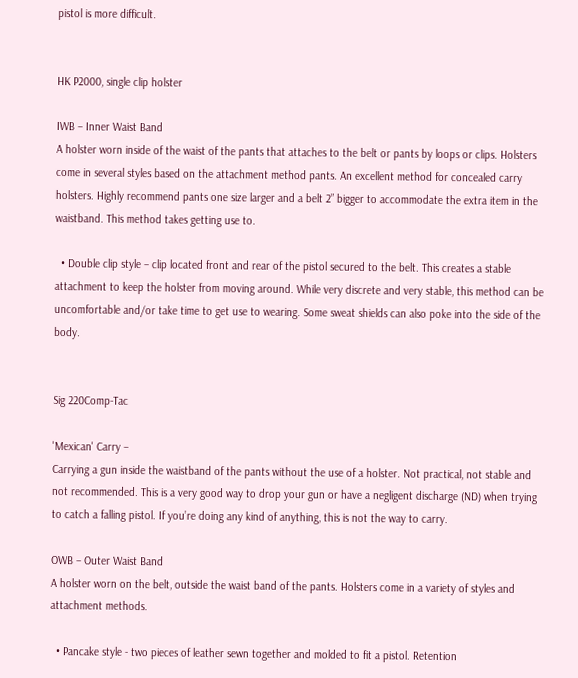pistol is more difficult.


HK P2000, single clip holster

IWB – Inner Waist Band
A holster worn inside of the waist of the pants that attaches to the belt or pants by loops or clips. Holsters come in several styles based on the attachment method pants. An excellent method for concealed carry holsters. Highly recommend pants one size larger and a belt 2” bigger to accommodate the extra item in the waistband. This method takes getting use to.

  • Double clip style – clip located front and rear of the pistol secured to the belt. This creates a stable attachment to keep the holster from moving around. While very discrete and very stable, this method can be uncomfortable and/or take time to get use to wearing. Some sweat shields can also poke into the side of the body.


Sig 220Comp-Tac

'Mexican' Carry –
Carrying a gun inside the waistband of the pants without the use of a holster. Not practical, not stable and not recommended. This is a very good way to drop your gun or have a negligent discharge (ND) when trying to catch a falling pistol. If you’re doing any kind of anything, this is not the way to carry.

OWB – Outer Waist Band
A holster worn on the belt, outside the waist band of the pants. Holsters come in a variety of styles and attachment methods.

  • Pancake style - two pieces of leather sewn together and molded to fit a pistol. Retention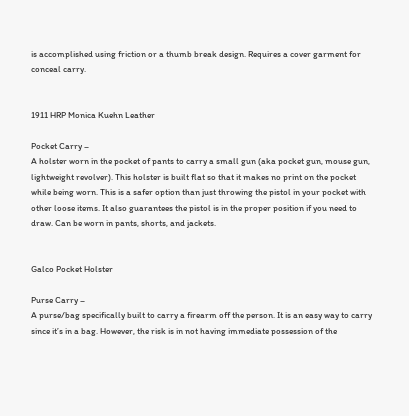is accomplished using friction or a thumb break design. Requires a cover garment for conceal carry.


1911 HRP Monica Kuehn Leather

Pocket Carry –
A holster worn in the pocket of pants to carry a small gun (aka pocket gun, mouse gun, lightweight revolver). This holster is built flat so that it makes no print on the pocket while being worn. This is a safer option than just throwing the pistol in your pocket with other loose items. It also guarantees the pistol is in the proper position if you need to draw. Can be worn in pants, shorts, and jackets.


Galco Pocket Holster

Purse Carry –
A purse/bag specifically built to carry a firearm off the person. It is an easy way to carry since it’s in a bag. However, the risk is in not having immediate possession of the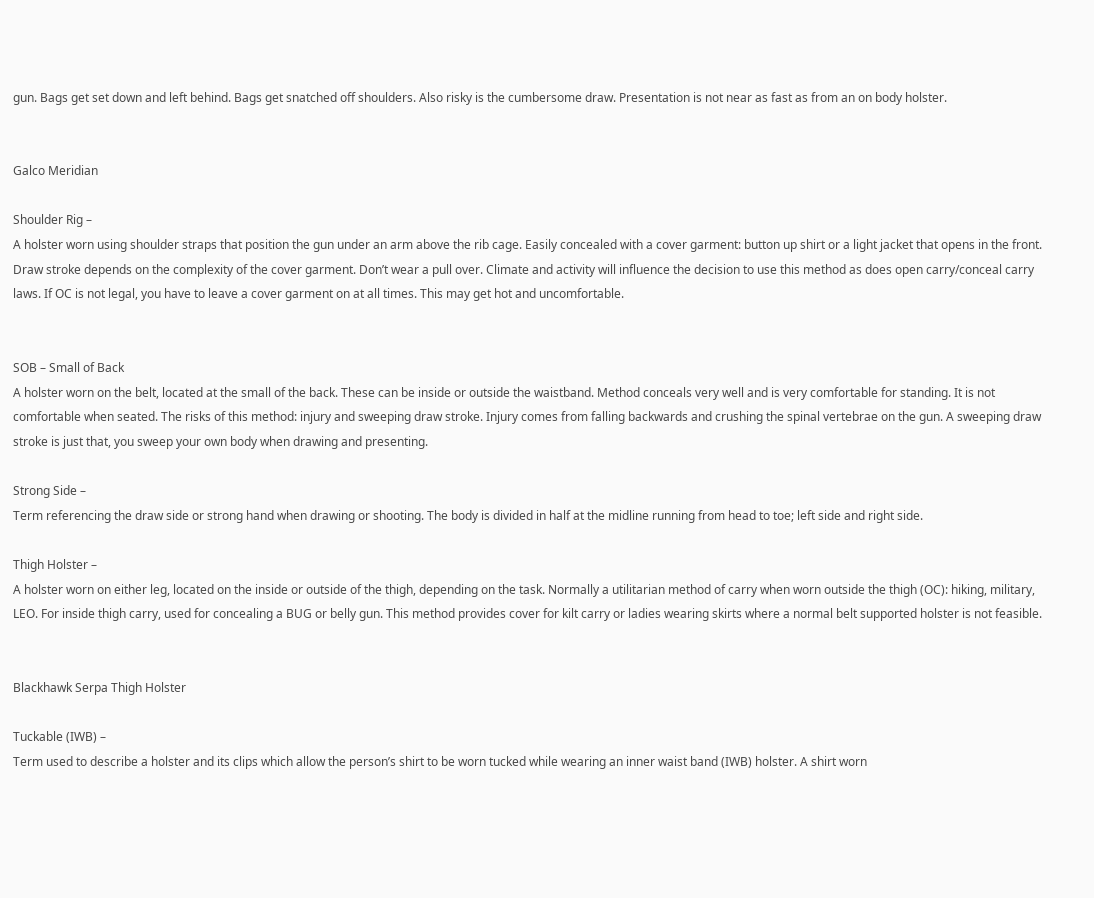gun. Bags get set down and left behind. Bags get snatched off shoulders. Also risky is the cumbersome draw. Presentation is not near as fast as from an on body holster.


Galco Meridian

Shoulder Rig –
A holster worn using shoulder straps that position the gun under an arm above the rib cage. Easily concealed with a cover garment: button up shirt or a light jacket that opens in the front. Draw stroke depends on the complexity of the cover garment. Don’t wear a pull over. Climate and activity will influence the decision to use this method as does open carry/conceal carry laws. If OC is not legal, you have to leave a cover garment on at all times. This may get hot and uncomfortable.


SOB – Small of Back
A holster worn on the belt, located at the small of the back. These can be inside or outside the waistband. Method conceals very well and is very comfortable for standing. It is not comfortable when seated. The risks of this method: injury and sweeping draw stroke. Injury comes from falling backwards and crushing the spinal vertebrae on the gun. A sweeping draw stroke is just that, you sweep your own body when drawing and presenting.

Strong Side –
Term referencing the draw side or strong hand when drawing or shooting. The body is divided in half at the midline running from head to toe; left side and right side.

Thigh Holster –
A holster worn on either leg, located on the inside or outside of the thigh, depending on the task. Normally a utilitarian method of carry when worn outside the thigh (OC): hiking, military, LEO. For inside thigh carry, used for concealing a BUG or belly gun. This method provides cover for kilt carry or ladies wearing skirts where a normal belt supported holster is not feasible.


Blackhawk Serpa Thigh Holster

Tuckable (IWB) –
Term used to describe a holster and its clips which allow the person’s shirt to be worn tucked while wearing an inner waist band (IWB) holster. A shirt worn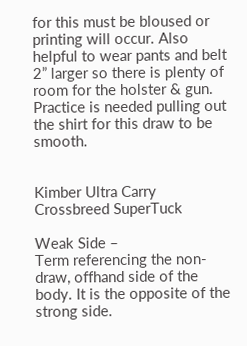for this must be bloused or printing will occur. Also helpful to wear pants and belt 2” larger so there is plenty of room for the holster & gun. Practice is needed pulling out the shirt for this draw to be smooth.


Kimber Ultra Carry
Crossbreed SuperTuck

Weak Side –
Term referencing the non-draw, offhand side of the body. It is the opposite of the strong side.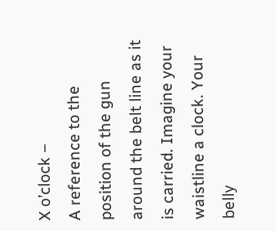X o’clock –
A reference to the position of the gun around the belt line as it is carried. Imagine your waistline a clock. Your belly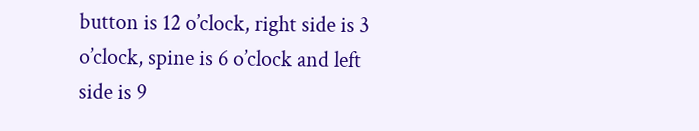button is 12 o’clock, right side is 3 o’clock, spine is 6 o’clock and left side is 9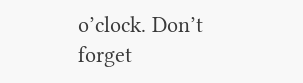o’clock. Don’t forget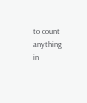to count anything in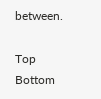between.

Top Bottom